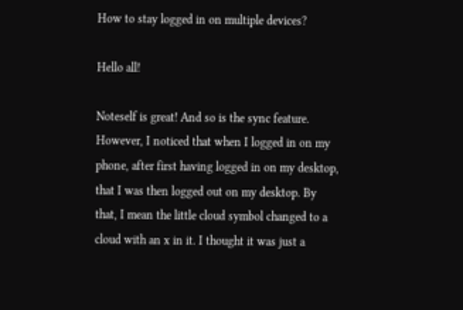How to stay logged in on multiple devices?

Hello all!

Noteself is great! And so is the sync feature. However, I noticed that when I logged in on my phone, after first having logged in on my desktop, that I was then logged out on my desktop. By that, I mean the little cloud symbol changed to a cloud with an x in it. I thought it was just a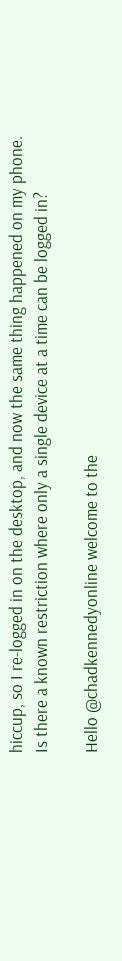hiccup, so I re-logged in on the desktop, and now the same thing happened on my phone. Is there a known restriction where only a single device at a time can be logged in?

Hello @chadkennedyonline welcome to the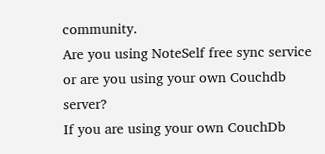community.
Are you using NoteSelf free sync service or are you using your own Couchdb server?
If you are using your own CouchDb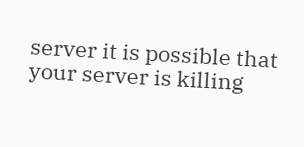server it is possible that your server is killing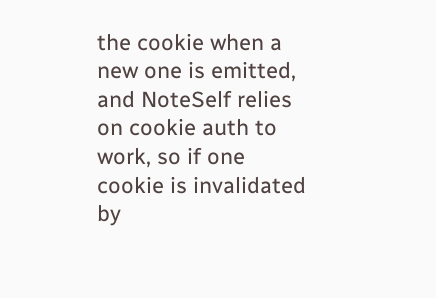the cookie when a new one is emitted, and NoteSelf relies on cookie auth to work, so if one cookie is invalidated by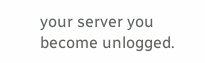your server you become unlogged.